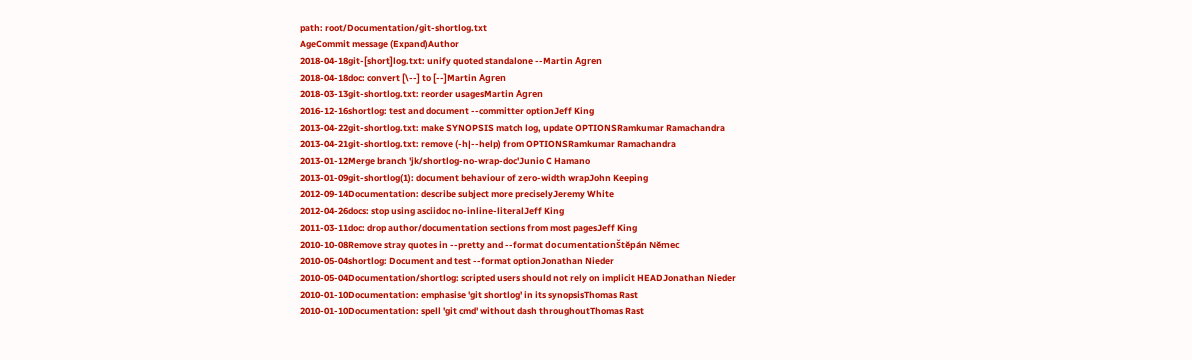path: root/Documentation/git-shortlog.txt
AgeCommit message (Expand)Author
2018-04-18git-[short]log.txt: unify quoted standalone --Martin Ågren
2018-04-18doc: convert [\--] to [--]Martin Ågren
2018-03-13git-shortlog.txt: reorder usagesMartin Ågren
2016-12-16shortlog: test and document --committer optionJeff King
2013-04-22git-shortlog.txt: make SYNOPSIS match log, update OPTIONSRamkumar Ramachandra
2013-04-21git-shortlog.txt: remove (-h|--help) from OPTIONSRamkumar Ramachandra
2013-01-12Merge branch 'jk/shortlog-no-wrap-doc'Junio C Hamano
2013-01-09git-shortlog(1): document behaviour of zero-width wrapJohn Keeping
2012-09-14Documentation: describe subject more preciselyJeremy White
2012-04-26docs: stop using asciidoc no-inline-literalJeff King
2011-03-11doc: drop author/documentation sections from most pagesJeff King
2010-10-08Remove stray quotes in --pretty and --format documentationŠtěpán Němec
2010-05-04shortlog: Document and test --format optionJonathan Nieder
2010-05-04Documentation/shortlog: scripted users should not rely on implicit HEADJonathan Nieder
2010-01-10Documentation: emphasise 'git shortlog' in its synopsisThomas Rast
2010-01-10Documentation: spell 'git cmd' without dash throughoutThomas Rast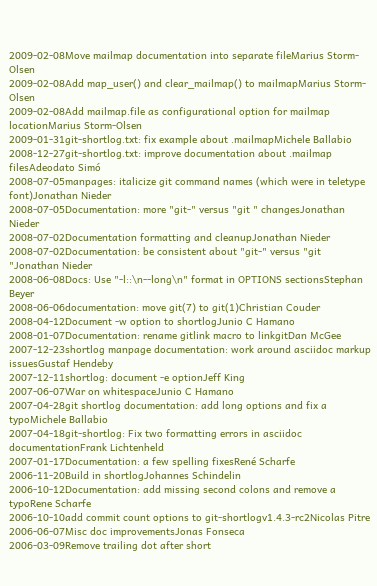2009-02-08Move mailmap documentation into separate fileMarius Storm-Olsen
2009-02-08Add map_user() and clear_mailmap() to mailmapMarius Storm-Olsen
2009-02-08Add mailmap.file as configurational option for mailmap locationMarius Storm-Olsen
2009-01-31git-shortlog.txt: fix example about .mailmapMichele Ballabio
2008-12-27git-shortlog.txt: improve documentation about .mailmap filesAdeodato Simó
2008-07-05manpages: italicize git command names (which were in teletype font)Jonathan Nieder
2008-07-05Documentation: more "git-" versus "git " changesJonathan Nieder
2008-07-02Documentation formatting and cleanupJonathan Nieder
2008-07-02Documentation: be consistent about "git-" versus "git "Jonathan Nieder
2008-06-08Docs: Use "-l::\n--long\n" format in OPTIONS sectionsStephan Beyer
2008-06-06documentation: move git(7) to git(1)Christian Couder
2008-04-12Document -w option to shortlogJunio C Hamano
2008-01-07Documentation: rename gitlink macro to linkgitDan McGee
2007-12-23shortlog manpage documentation: work around asciidoc markup issuesGustaf Hendeby
2007-12-11shortlog: document -e optionJeff King
2007-06-07War on whitespaceJunio C Hamano
2007-04-28git shortlog documentation: add long options and fix a typoMichele Ballabio
2007-04-18git-shortlog: Fix two formatting errors in asciidoc documentationFrank Lichtenheld
2007-01-17Documentation: a few spelling fixesRené Scharfe
2006-11-20Build in shortlogJohannes Schindelin
2006-10-12Documentation: add missing second colons and remove a typoRene Scharfe
2006-10-10add commit count options to git-shortlogv1.4.3-rc2Nicolas Pitre
2006-06-07Misc doc improvementsJonas Fonseca
2006-03-09Remove trailing dot after short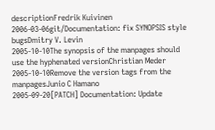descriptionFredrik Kuivinen
2006-03-06git/Documentation: fix SYNOPSIS style bugsDmitry V. Levin
2005-10-10The synopsis of the manpages should use the hyphenated versionChristian Meder
2005-10-10Remove the version tags from the manpagesJunio C Hamano
2005-09-20[PATCH] Documentation: Update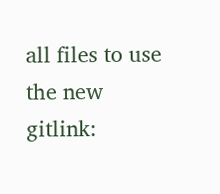all files to use the new gitlink: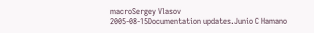macroSergey Vlasov
2005-08-15Documentation updates.Junio C Hamano